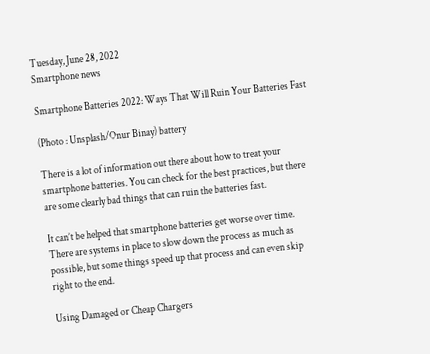Tuesday, June 28, 2022
Smartphone news

Smartphone Batteries 2022: Ways That Will Ruin Your Batteries Fast

(Photo : Unsplash/Onur Binay) battery

There is a lot of information out there about how to treat your smartphone batteries. You can check for the best practices, but there are some clearly bad things that can ruin the batteries fast.

It can’t be helped that smartphone batteries get worse over time. There are systems in place to slow down the process as much as possible, but some things speed up that process and can even skip right to the end.

Using Damaged or Cheap Chargers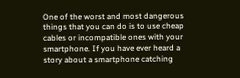One of the worst and most dangerous things that you can do is to use cheap cables or incompatible ones with your smartphone. If you have ever heard a story about a smartphone catching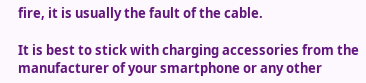fire, it is usually the fault of the cable.

It is best to stick with charging accessories from the manufacturer of your smartphone or any other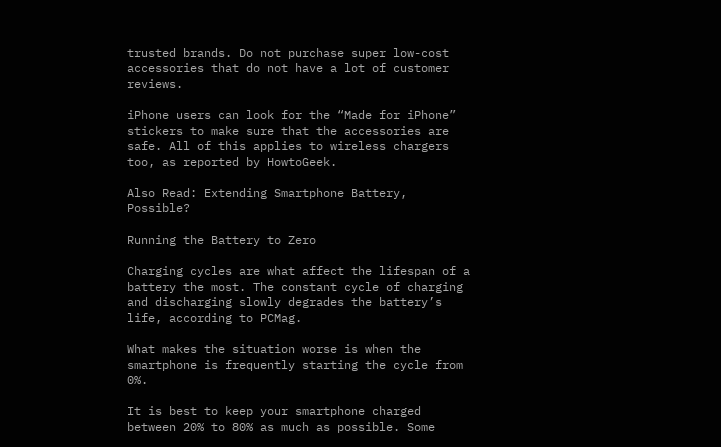trusted brands. Do not purchase super low-cost accessories that do not have a lot of customer reviews.

iPhone users can look for the “Made for iPhone” stickers to make sure that the accessories are safe. All of this applies to wireless chargers too, as reported by HowtoGeek.

Also Read: Extending Smartphone Battery, Possible?

Running the Battery to Zero

Charging cycles are what affect the lifespan of a battery the most. The constant cycle of charging and discharging slowly degrades the battery’s life, according to PCMag.

What makes the situation worse is when the smartphone is frequently starting the cycle from 0%.

It is best to keep your smartphone charged between 20% to 80% as much as possible. Some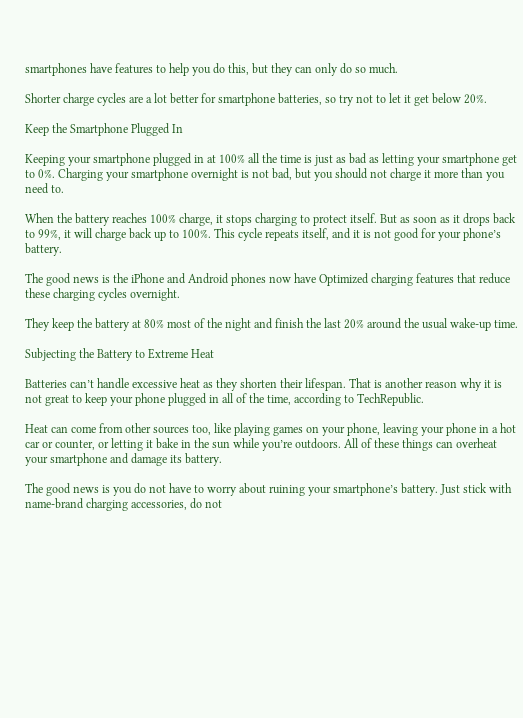smartphones have features to help you do this, but they can only do so much.

Shorter charge cycles are a lot better for smartphone batteries, so try not to let it get below 20%.

Keep the Smartphone Plugged In

Keeping your smartphone plugged in at 100% all the time is just as bad as letting your smartphone get to 0%. Charging your smartphone overnight is not bad, but you should not charge it more than you need to.

When the battery reaches 100% charge, it stops charging to protect itself. But as soon as it drops back to 99%, it will charge back up to 100%. This cycle repeats itself, and it is not good for your phone’s battery.

The good news is the iPhone and Android phones now have Optimized charging features that reduce these charging cycles overnight.

They keep the battery at 80% most of the night and finish the last 20% around the usual wake-up time.

Subjecting the Battery to Extreme Heat

Batteries can’t handle excessive heat as they shorten their lifespan. That is another reason why it is not great to keep your phone plugged in all of the time, according to TechRepublic.

Heat can come from other sources too, like playing games on your phone, leaving your phone in a hot car or counter, or letting it bake in the sun while you’re outdoors. All of these things can overheat your smartphone and damage its battery.

The good news is you do not have to worry about ruining your smartphone’s battery. Just stick with name-brand charging accessories, do not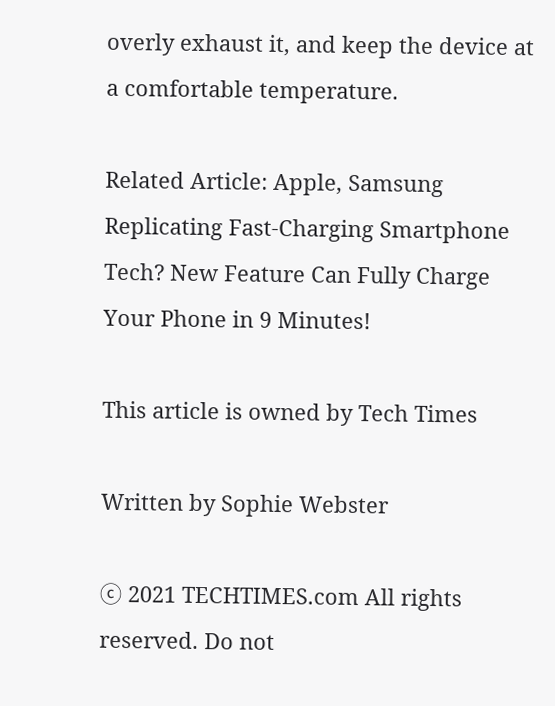overly exhaust it, and keep the device at a comfortable temperature.

Related Article: Apple, Samsung Replicating Fast-Charging Smartphone Tech? New Feature Can Fully Charge Your Phone in 9 Minutes!

This article is owned by Tech Times

Written by Sophie Webster

ⓒ 2021 TECHTIMES.com All rights reserved. Do not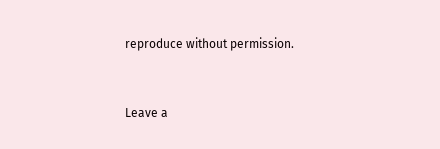reproduce without permission.


Leave a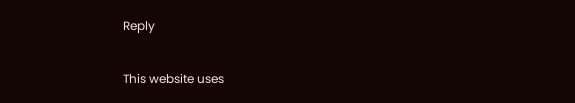Reply

This website uses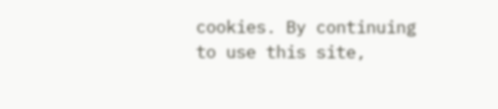cookies. By continuing to use this site,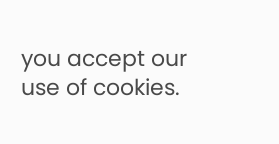you accept our use of cookies.